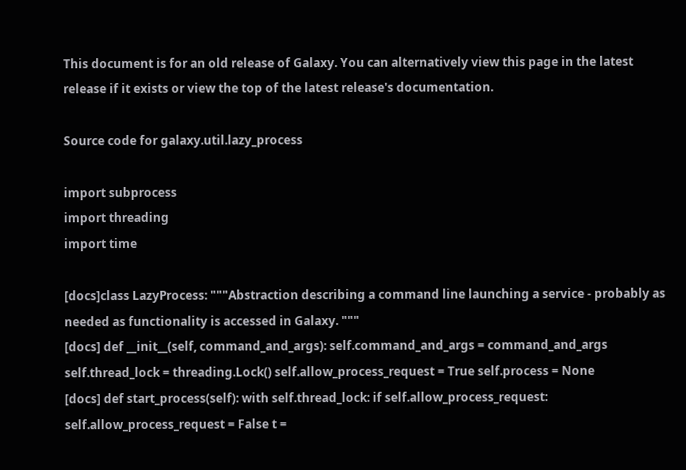This document is for an old release of Galaxy. You can alternatively view this page in the latest release if it exists or view the top of the latest release's documentation.

Source code for galaxy.util.lazy_process

import subprocess
import threading
import time

[docs]class LazyProcess: """Abstraction describing a command line launching a service - probably as needed as functionality is accessed in Galaxy. """
[docs] def __init__(self, command_and_args): self.command_and_args = command_and_args self.thread_lock = threading.Lock() self.allow_process_request = True self.process = None
[docs] def start_process(self): with self.thread_lock: if self.allow_process_request: self.allow_process_request = False t =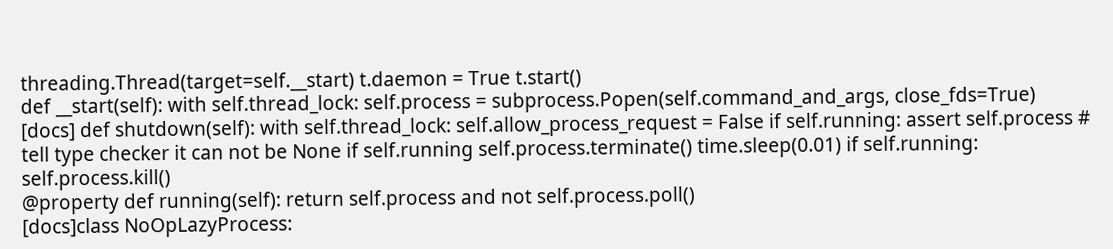threading.Thread(target=self.__start) t.daemon = True t.start()
def __start(self): with self.thread_lock: self.process = subprocess.Popen(self.command_and_args, close_fds=True)
[docs] def shutdown(self): with self.thread_lock: self.allow_process_request = False if self.running: assert self.process # tell type checker it can not be None if self.running self.process.terminate() time.sleep(0.01) if self.running: self.process.kill()
@property def running(self): return self.process and not self.process.poll()
[docs]class NoOpLazyProcess: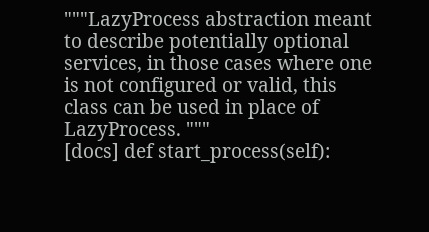"""LazyProcess abstraction meant to describe potentially optional services, in those cases where one is not configured or valid, this class can be used in place of LazyProcess. """
[docs] def start_process(self):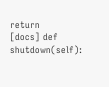return
[docs] def shutdown(self):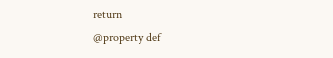return
@property def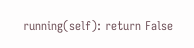running(self): return False